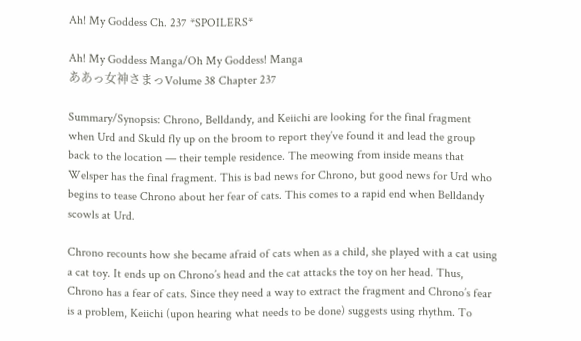Ah! My Goddess Ch. 237 *SPOILERS*

Ah! My Goddess Manga/Oh My Goddess! Manga
ああっ女神さまっVolume 38 Chapter 237

Summary/Synopsis: Chrono, Belldandy, and Keiichi are looking for the final fragment when Urd and Skuld fly up on the broom to report they’ve found it and lead the group back to the location — their temple residence. The meowing from inside means that Welsper has the final fragment. This is bad news for Chrono, but good news for Urd who begins to tease Chrono about her fear of cats. This comes to a rapid end when Belldandy scowls at Urd.

Chrono recounts how she became afraid of cats when as a child, she played with a cat using a cat toy. It ends up on Chrono’s head and the cat attacks the toy on her head. Thus, Chrono has a fear of cats. Since they need a way to extract the fragment and Chrono’s fear is a problem, Keiichi (upon hearing what needs to be done) suggests using rhythm. To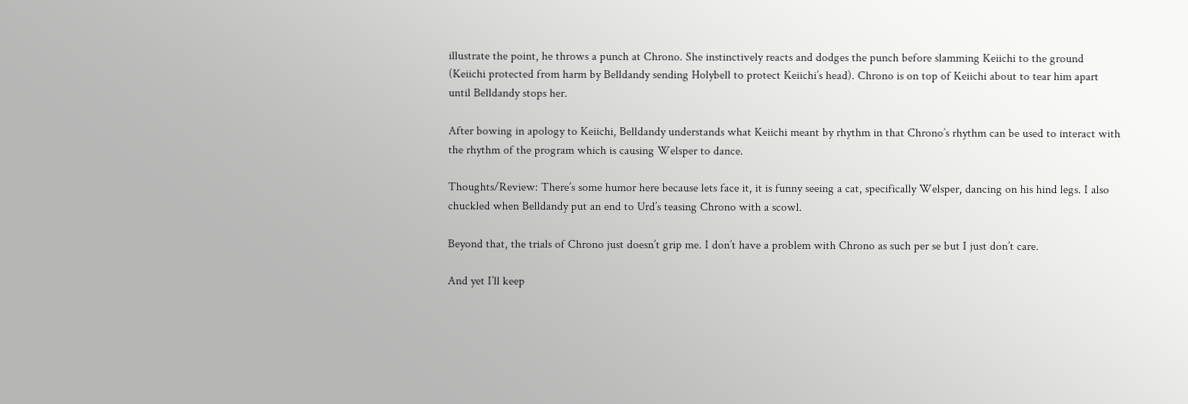illustrate the point, he throws a punch at Chrono. She instinctively reacts and dodges the punch before slamming Keiichi to the ground (Keiichi protected from harm by Belldandy sending Holybell to protect Keiichi’s head). Chrono is on top of Keiichi about to tear him apart until Belldandy stops her.

After bowing in apology to Keiichi, Belldandy understands what Keiichi meant by rhythm in that Chrono’s rhythm can be used to interact with the rhythm of the program which is causing Welsper to dance.

Thoughts/Review: There’s some humor here because lets face it, it is funny seeing a cat, specifically Welsper, dancing on his hind legs. I also chuckled when Belldandy put an end to Urd’s teasing Chrono with a scowl.

Beyond that, the trials of Chrono just doesn’t grip me. I don’t have a problem with Chrono as such per se but I just don’t care.

And yet I’ll keep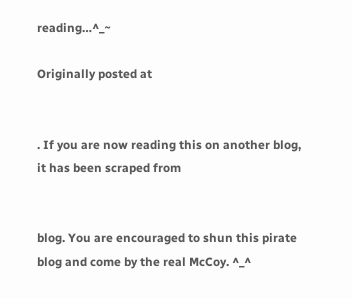reading…^_~

Originally posted at


. If you are now reading this on another blog, it has been scraped from


blog. You are encouraged to shun this pirate blog and come by the real McCoy. ^_^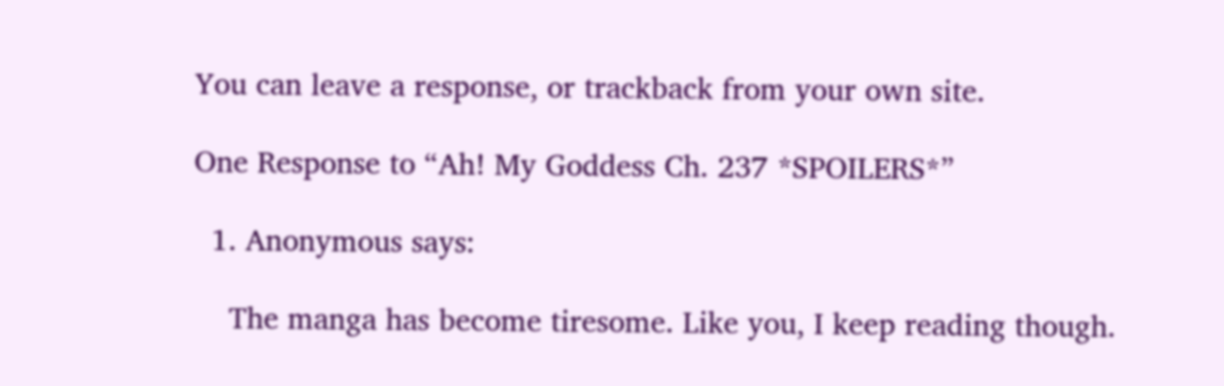You can leave a response, or trackback from your own site.

One Response to “Ah! My Goddess Ch. 237 *SPOILERS*”

  1. Anonymous says:

    The manga has become tiresome. Like you, I keep reading though.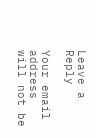Leave a Reply

Your email address will not be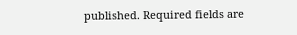published. Required fields are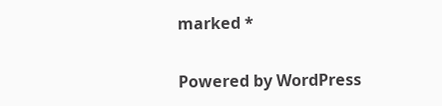marked *

Powered by WordPress